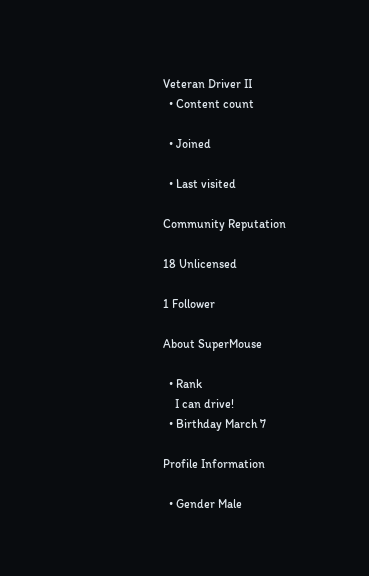Veteran Driver II
  • Content count

  • Joined

  • Last visited

Community Reputation

18 Unlicensed

1 Follower

About SuperMouse

  • Rank
    I can drive!
  • Birthday March 7

Profile Information

  • Gender Male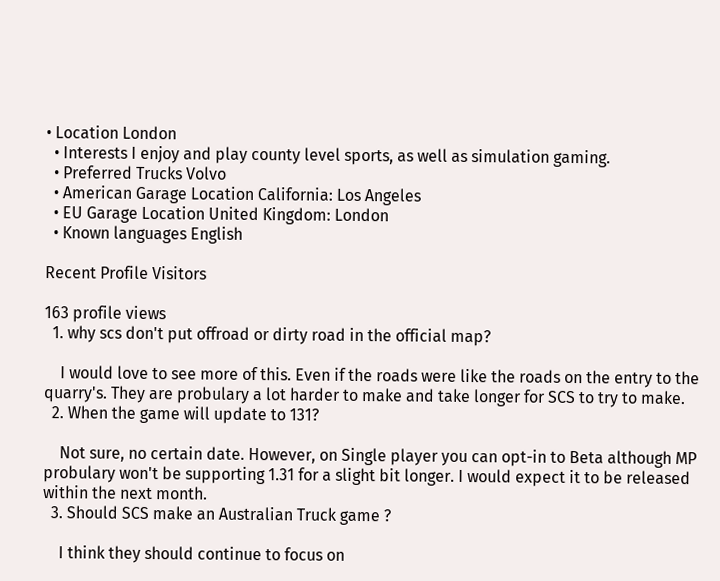• Location London
  • Interests I enjoy and play county level sports, as well as simulation gaming.
  • Preferred Trucks Volvo
  • American Garage Location California: Los Angeles
  • EU Garage Location United Kingdom: London
  • Known languages English

Recent Profile Visitors

163 profile views
  1. why scs don't put offroad or dirty road in the official map?

    I would love to see more of this. Even if the roads were like the roads on the entry to the quarry's. They are probulary a lot harder to make and take longer for SCS to try to make.
  2. When the game will update to 131?

    Not sure, no certain date. However, on Single player you can opt-in to Beta although MP probulary won't be supporting 1.31 for a slight bit longer. I would expect it to be released within the next month.
  3. Should SCS make an Australian Truck game ?

    I think they should continue to focus on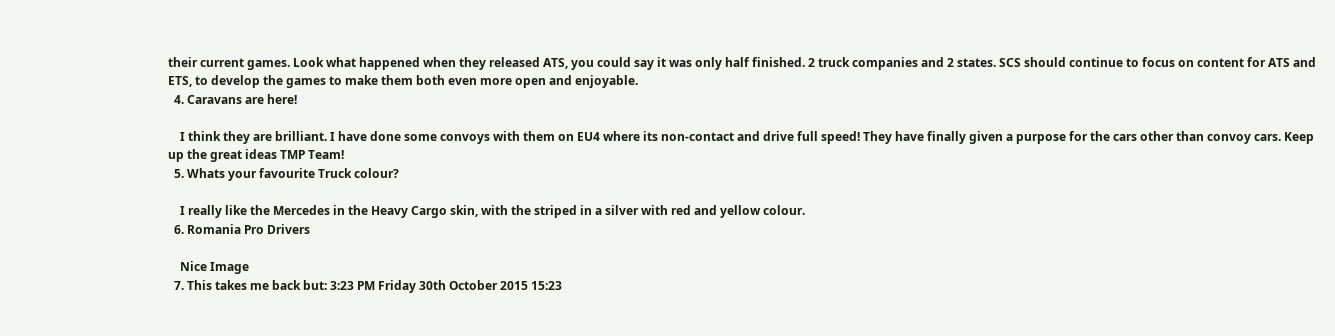their current games. Look what happened when they released ATS, you could say it was only half finished. 2 truck companies and 2 states. SCS should continue to focus on content for ATS and ETS, to develop the games to make them both even more open and enjoyable.
  4. Caravans are here!

    I think they are brilliant. I have done some convoys with them on EU4 where its non-contact and drive full speed! They have finally given a purpose for the cars other than convoy cars. Keep up the great ideas TMP Team!
  5. Whats your favourite Truck colour?

    I really like the Mercedes in the Heavy Cargo skin, with the striped in a silver with red and yellow colour.
  6. Romania Pro Drivers

    Nice Image
  7. This takes me back but: 3:23 PM Friday 30th October 2015 15:23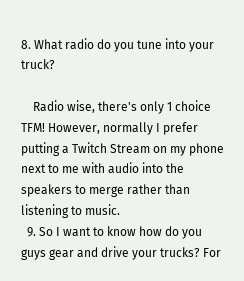8. What radio do you tune into your truck?

    Radio wise, there's only 1 choice TFM! However, normally I prefer putting a Twitch Stream on my phone next to me with audio into the speakers to merge rather than listening to music.
  9. So I want to know how do you guys gear and drive your trucks? For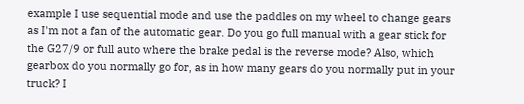example I use sequential mode and use the paddles on my wheel to change gears as I'm not a fan of the automatic gear. Do you go full manual with a gear stick for the G27/9 or full auto where the brake pedal is the reverse mode? Also, which gearbox do you normally go for, as in how many gears do you normally put in your truck? I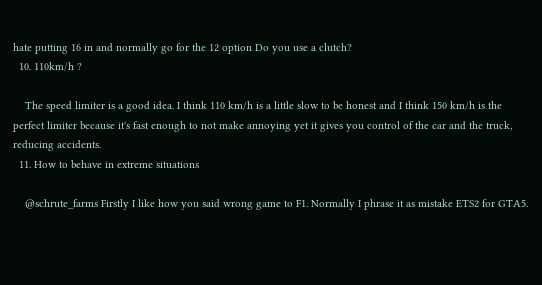hate putting 16 in and normally go for the 12 option Do you use a clutch?
  10. 110km/h ?

    The speed limiter is a good idea. I think 110 km/h is a little slow to be honest and I think 150 km/h is the perfect limiter because it's fast enough to not make annoying yet it gives you control of the car and the truck, reducing accidents.
  11. How to behave in extreme situations

    @schrute_farms Firstly I like how you said wrong game to F1. Normally I phrase it as mistake ETS2 for GTA5.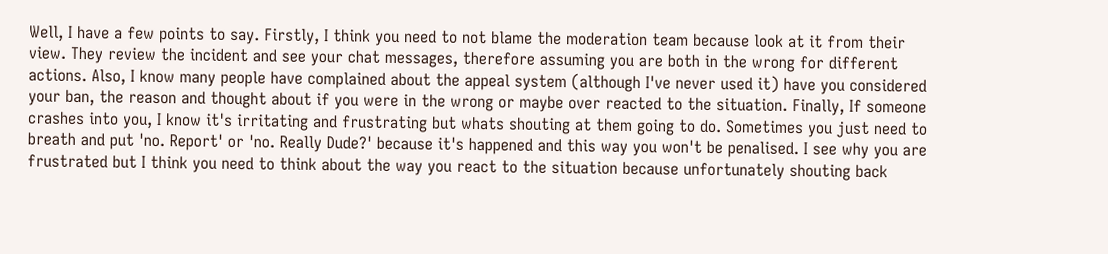Well, I have a few points to say. Firstly, I think you need to not blame the moderation team because look at it from their view. They review the incident and see your chat messages, therefore assuming you are both in the wrong for different actions. Also, I know many people have complained about the appeal system (although I've never used it) have you considered your ban, the reason and thought about if you were in the wrong or maybe over reacted to the situation. Finally, If someone crashes into you, I know it's irritating and frustrating but whats shouting at them going to do. Sometimes you just need to breath and put 'no. Report' or 'no. Really Dude?' because it's happened and this way you won't be penalised. I see why you are frustrated but I think you need to think about the way you react to the situation because unfortunately shouting back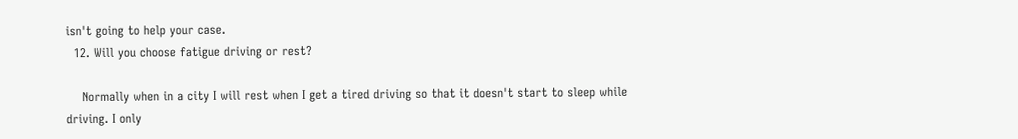isn't going to help your case.
  12. Will you choose fatigue driving or rest?

    Normally when in a city I will rest when I get a tired driving so that it doesn't start to sleep while driving. I only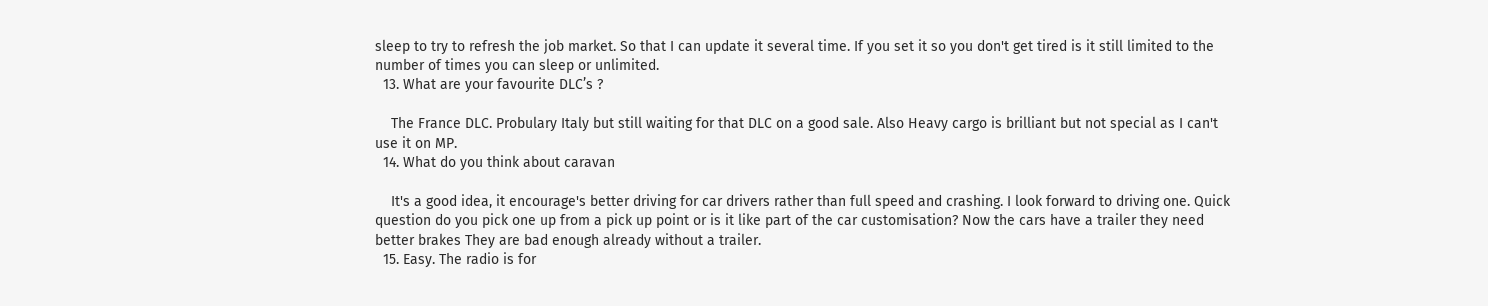sleep to try to refresh the job market. So that I can update it several time. If you set it so you don't get tired is it still limited to the number of times you can sleep or unlimited.
  13. What are your favourite DLC’s ?

    The France DLC. Probulary Italy but still waiting for that DLC on a good sale. Also Heavy cargo is brilliant but not special as I can't use it on MP.
  14. What do you think about caravan

    It's a good idea, it encourage's better driving for car drivers rather than full speed and crashing. I look forward to driving one. Quick question do you pick one up from a pick up point or is it like part of the car customisation? Now the cars have a trailer they need better brakes They are bad enough already without a trailer.
  15. Easy. The radio is for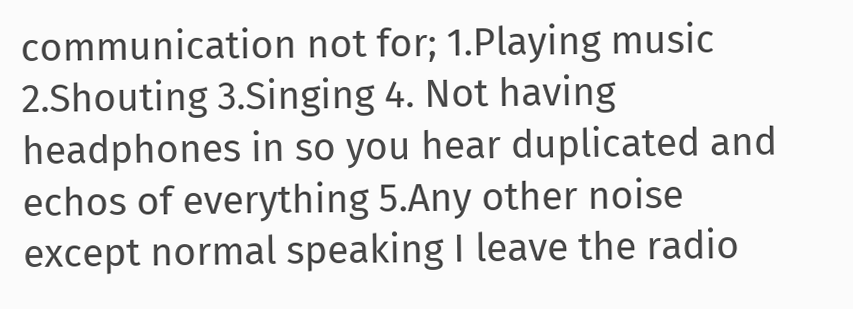communication not for; 1.Playing music 2.Shouting 3.Singing 4. Not having headphones in so you hear duplicated and echos of everything 5.Any other noise except normal speaking I leave the radio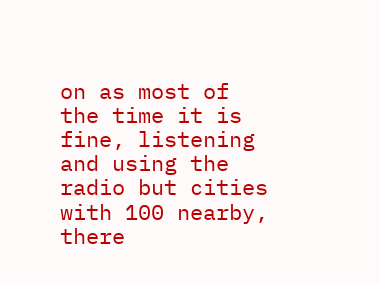on as most of the time it is fine, listening and using the radio but cities with 100 nearby, there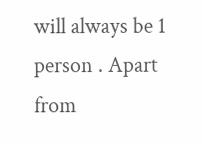will always be 1 person . Apart from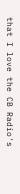that I love the CB Radio's